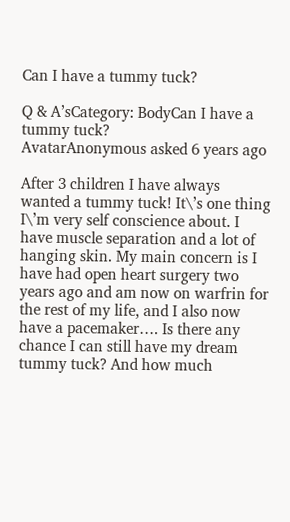Can I have a tummy tuck?

Q & A’sCategory: BodyCan I have a tummy tuck?
AvatarAnonymous asked 6 years ago

After 3 children I have always wanted a tummy tuck! It\’s one thing I\’m very self conscience about. I have muscle separation and a lot of hanging skin. My main concern is I have had open heart surgery two years ago and am now on warfrin for the rest of my life, and I also now have a pacemaker…. Is there any chance I can still have my dream tummy tuck? And how much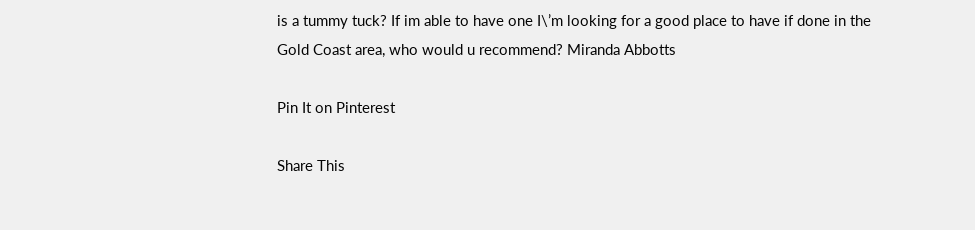is a tummy tuck? If im able to have one I\’m looking for a good place to have if done in the Gold Coast area, who would u recommend? Miranda Abbotts

Pin It on Pinterest

Share This